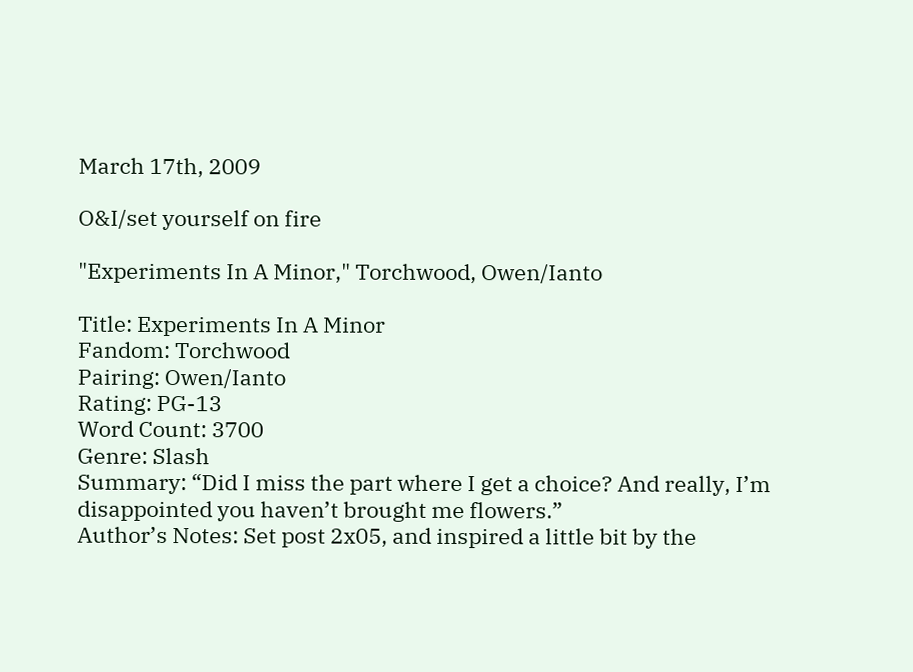March 17th, 2009

O&I/set yourself on fire

"Experiments In A Minor," Torchwood, Owen/Ianto

Title: Experiments In A Minor
Fandom: Torchwood
Pairing: Owen/Ianto
Rating: PG-13
Word Count: 3700
Genre: Slash
Summary: “Did I miss the part where I get a choice? And really, I’m disappointed you haven’t brought me flowers.”
Author’s Notes: Set post 2x05, and inspired a little bit by the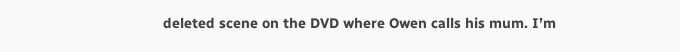deleted scene on the DVD where Owen calls his mum. I’m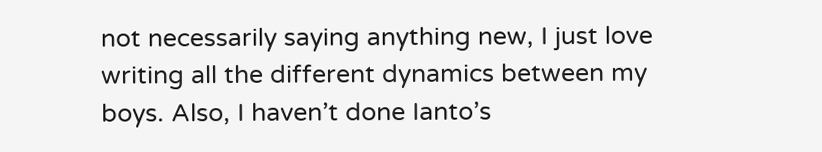not necessarily saying anything new, I just love writing all the different dynamics between my boys. Also, I haven’t done Ianto’s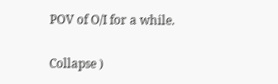POV of O/I for a while.

Collapse )